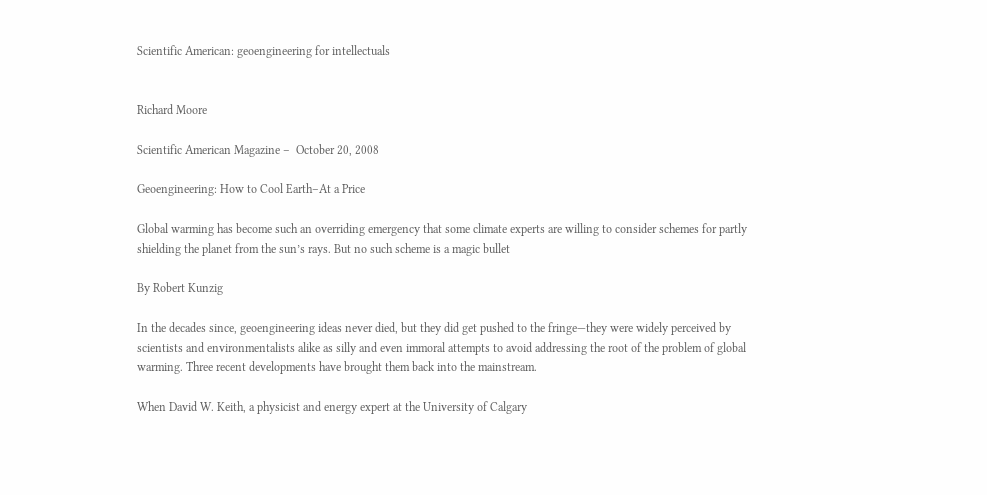Scientific American: geoengineering for intellectuals


Richard Moore

Scientific American Magazine –  October 20, 2008

Geoengineering: How to Cool Earth–At a Price

Global warming has become such an overriding emergency that some climate experts are willing to consider schemes for partly shielding the planet from the sun’s rays. But no such scheme is a magic bullet

By Robert Kunzig

In the decades since, geoengineering ideas never died, but they did get pushed to the fringe—they were widely perceived by scientists and environmentalists alike as silly and even immoral attempts to avoid addressing the root of the problem of global warming. Three recent developments have brought them back into the mainstream.

When David W. Keith, a physicist and energy expert at the University of Calgary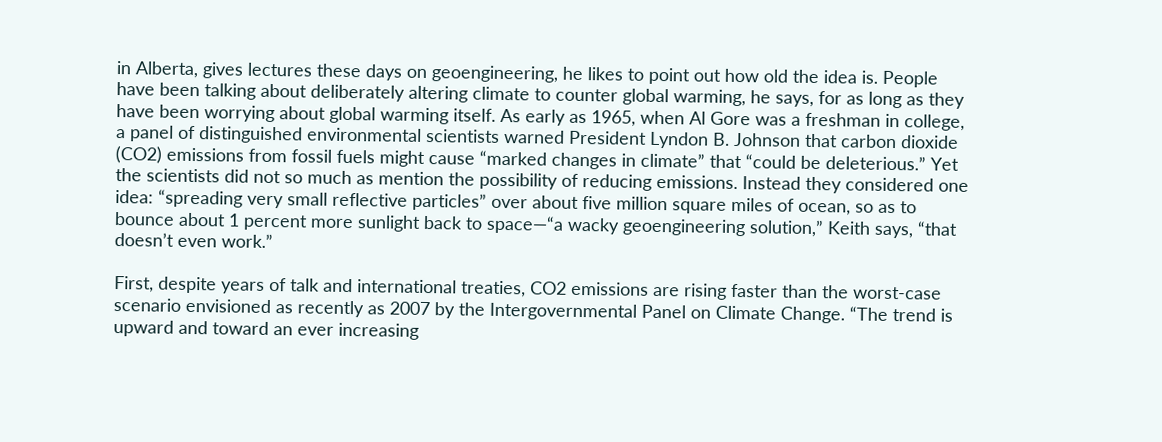in Alberta, gives lectures these days on geoengineering, he likes to point out how old the idea is. People have been talking about deliberately altering climate to counter global warming, he says, for as long as they have been worrying about global warming itself. As early as 1965, when Al Gore was a freshman in college, a panel of distinguished environmental scientists warned President Lyndon B. Johnson that carbon dioxide (CO2) emissions from fossil fuels might cause “marked changes in climate” that “could be deleterious.” Yet the scientists did not so much as mention the possibility of reducing emissions. Instead they considered one idea: “spreading very small reflective particles” over about five million square miles of ocean, so as to bounce about 1 percent more sunlight back to space—“a wacky geoengineering solution,” Keith says, “that doesn’t even work.”

First, despite years of talk and international treaties, CO2 emissions are rising faster than the worst-case scenario envisioned as recently as 2007 by the Intergovernmental Panel on Climate Change. “The trend is upward and toward an ever increasing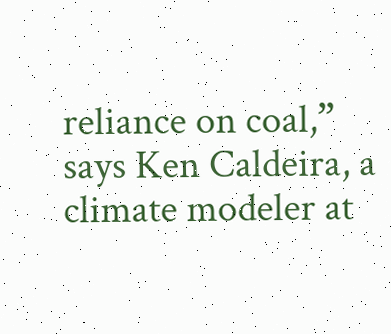reliance on coal,” says Ken Caldeira, a climate modeler at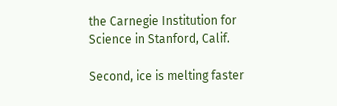the Carnegie Institution for Science in Stanford, Calif.

Second, ice is melting faster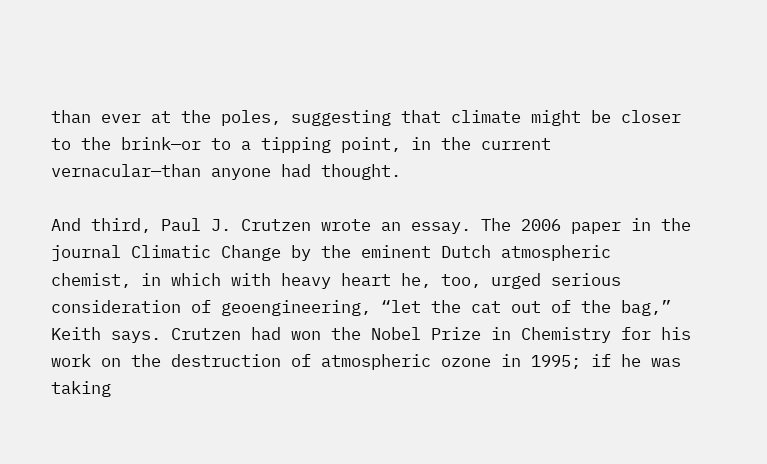than ever at the poles, suggesting that climate might be closer to the brink—or to a tipping point, in the current vernacular—than anyone had thought.

And third, Paul J. Crutzen wrote an essay. The 2006 paper in the journal Climatic Change by the eminent Dutch atmospheric chemist, in which with heavy heart he, too, urged serious consideration of geoengineering, “let the cat out of the bag,” Keith says. Crutzen had won the Nobel Prize in Chemistry for his work on the destruction of atmospheric ozone in 1995; if he was taking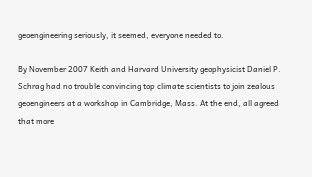geoengineering seriously, it seemed, everyone needed to.

By November 2007 Keith and Harvard University geophysicist Daniel P. Schrag had no trouble convincing top climate scientists to join zealous geoengineers at a workshop in Cambridge, Mass. At the end, all agreed that more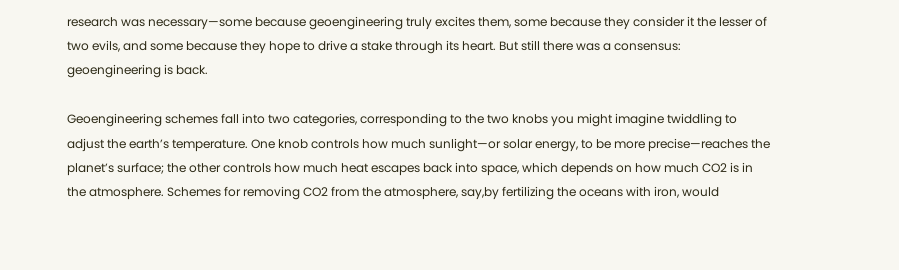research was necessary—some because geoengineering truly excites them, some because they consider it the lesser of two evils, and some because they hope to drive a stake through its heart. But still there was a consensus: geoengineering is back.

Geoengineering schemes fall into two categories, corresponding to the two knobs you might imagine twiddling to adjust the earth’s temperature. One knob controls how much sunlight—or solar energy, to be more precise—reaches the planet’s surface; the other controls how much heat escapes back into space, which depends on how much CO2 is in the atmosphere. Schemes for removing CO2 from the atmosphere, say,by fertilizing the oceans with iron, would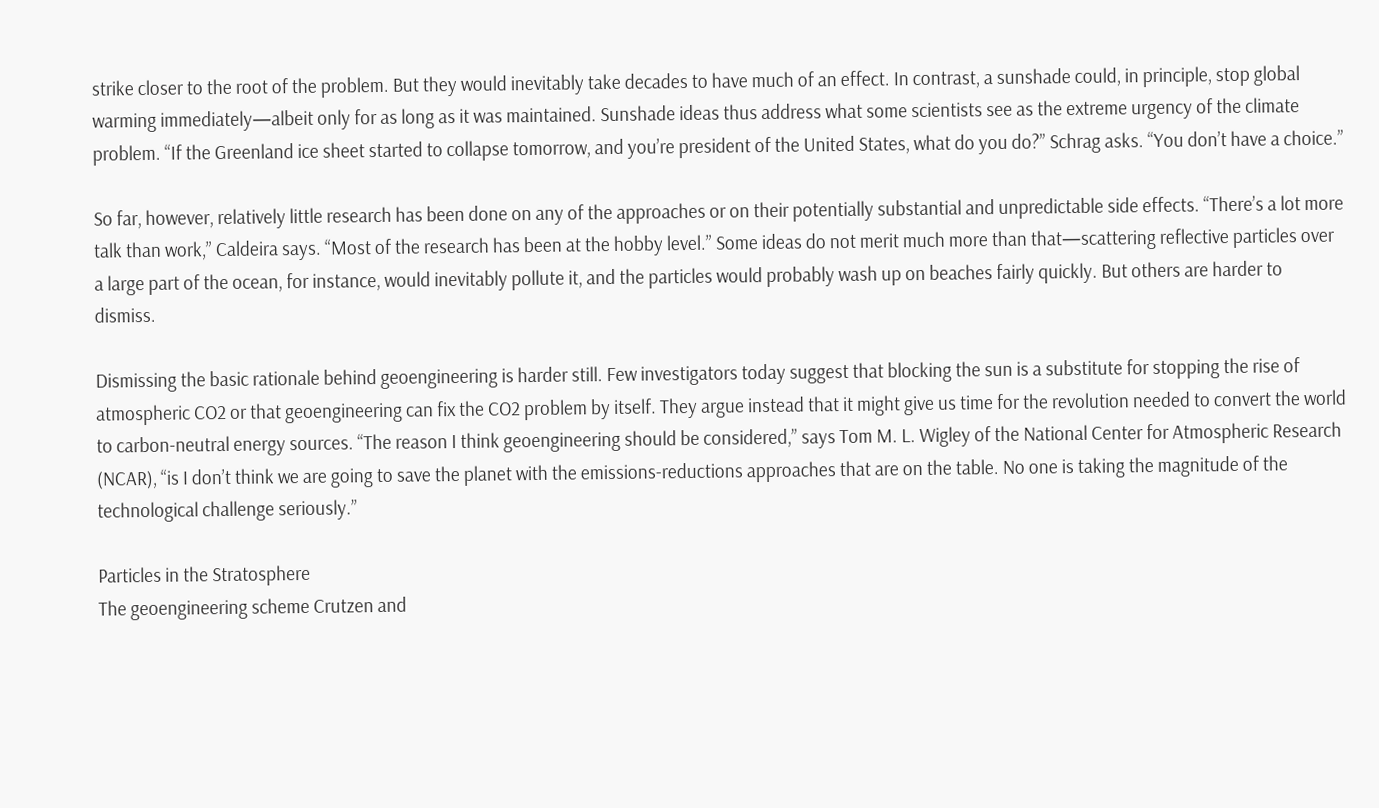strike closer to the root of the problem. But they would inevitably take decades to have much of an effect. In contrast, a sunshade could, in principle, stop global warming immediately—albeit only for as long as it was maintained. Sunshade ideas thus address what some scientists see as the extreme urgency of the climate problem. “If the Greenland ice sheet started to collapse tomorrow, and you’re president of the United States, what do you do?” Schrag asks. “You don’t have a choice.”

So far, however, relatively little research has been done on any of the approaches or on their potentially substantial and unpredictable side effects. “There’s a lot more talk than work,” Caldeira says. “Most of the research has been at the hobby level.” Some ideas do not merit much more than that—scattering reflective particles over a large part of the ocean, for instance, would inevitably pollute it, and the particles would probably wash up on beaches fairly quickly. But others are harder to dismiss.

Dismissing the basic rationale behind geoengineering is harder still. Few investigators today suggest that blocking the sun is a substitute for stopping the rise of atmospheric CO2 or that geoengineering can fix the CO2 problem by itself. They argue instead that it might give us time for the revolution needed to convert the world to carbon-neutral energy sources. “The reason I think geoengineering should be considered,” says Tom M. L. Wigley of the National Center for Atmospheric Research (NCAR), “is I don’t think we are going to save the planet with the emissions-reductions approaches that are on the table. No one is taking the magnitude of the technological challenge seriously.”

Particles in the Stratosphere
The geoengineering scheme Crutzen and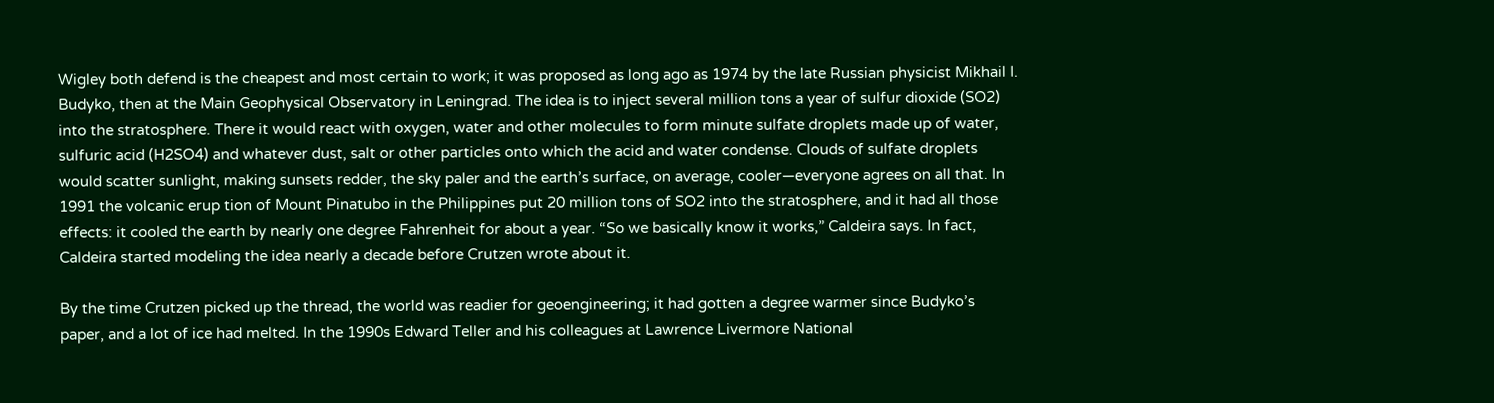Wigley both defend is the cheapest and most certain to work; it was proposed as long ago as 1974 by the late Russian physicist Mikhail I. Budyko, then at the Main Geophysical Observatory in Leningrad. The idea is to inject several million tons a year of sulfur dioxide (SO2) into the stratosphere. There it would react with oxygen, water and other molecules to form minute sulfate droplets made up of water, sulfuric acid (H2SO4) and whatever dust, salt or other particles onto which the acid and water condense. Clouds of sulfate droplets would scatter sunlight, making sunsets redder, the sky paler and the earth’s surface, on average, cooler—everyone agrees on all that. In 1991 the volcanic erup tion of Mount Pinatubo in the Philippines put 20 million tons of SO2 into the stratosphere, and it had all those effects: it cooled the earth by nearly one degree Fahrenheit for about a year. “So we basically know it works,” Caldeira says. In fact, Caldeira started modeling the idea nearly a decade before Crutzen wrote about it.

By the time Crutzen picked up the thread, the world was readier for geoengineering; it had gotten a degree warmer since Budyko’s paper, and a lot of ice had melted. In the 1990s Edward Teller and his colleagues at Lawrence Livermore National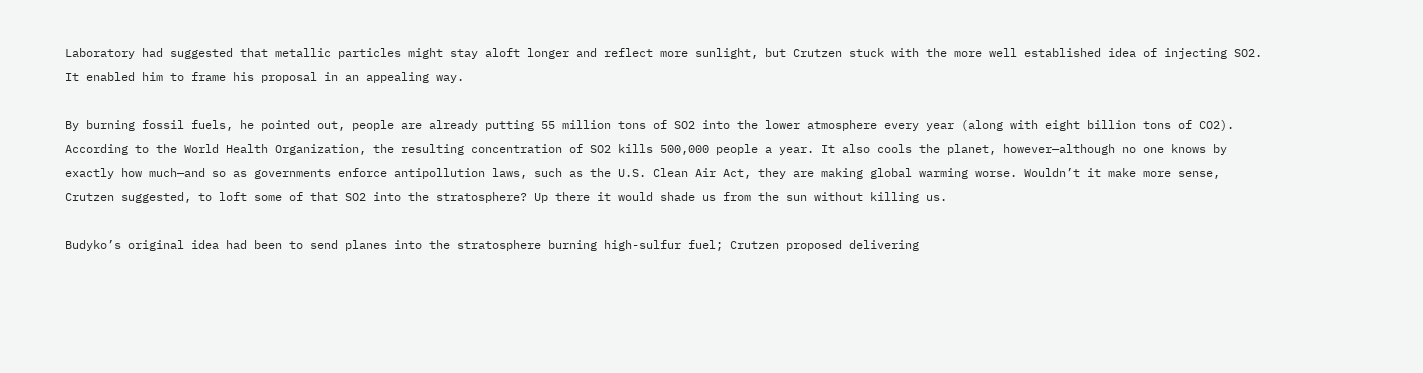Laboratory had suggested that metallic particles might stay aloft longer and reflect more sunlight, but Crutzen stuck with the more well established idea of injecting SO2. It enabled him to frame his proposal in an appealing way.

By burning fossil fuels, he pointed out, people are already putting 55 million tons of SO2 into the lower atmosphere every year (along with eight billion tons of CO2). According to the World Health Organization, the resulting concentration of SO2 kills 500,000 people a year. It also cools the planet, however—although no one knows by exactly how much—and so as governments enforce antipollution laws, such as the U.S. Clean Air Act, they are making global warming worse. Wouldn’t it make more sense, Crutzen suggested, to loft some of that SO2 into the stratosphere? Up there it would shade us from the sun without killing us.

Budyko’s original idea had been to send planes into the stratosphere burning high-sulfur fuel; Crutzen proposed delivering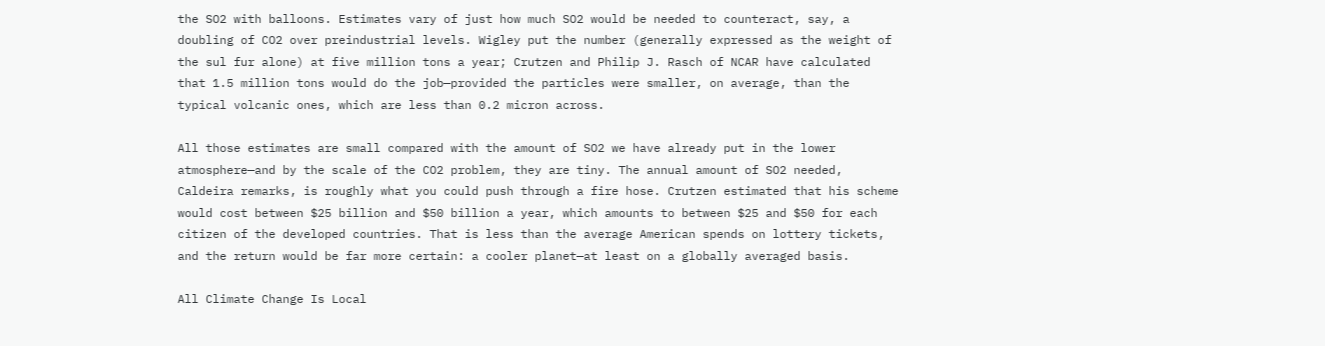the SO2 with balloons. Estimates vary of just how much SO2 would be needed to counteract, say, a doubling of CO2 over preindustrial levels. Wigley put the number (generally expressed as the weight of the sul fur alone) at five million tons a year; Crutzen and Philip J. Rasch of NCAR have calculated that 1.5 million tons would do the job—provided the particles were smaller, on average, than the typical volcanic ones, which are less than 0.2 micron across.

All those estimates are small compared with the amount of SO2 we have already put in the lower atmosphere—and by the scale of the CO2 problem, they are tiny. The annual amount of SO2 needed, Caldeira remarks, is roughly what you could push through a fire hose. Crutzen estimated that his scheme would cost between $25 billion and $50 billion a year, which amounts to between $25 and $50 for each citizen of the developed countries. That is less than the average American spends on lottery tickets, and the return would be far more certain: a cooler planet—at least on a globally averaged basis.

All Climate Change Is Local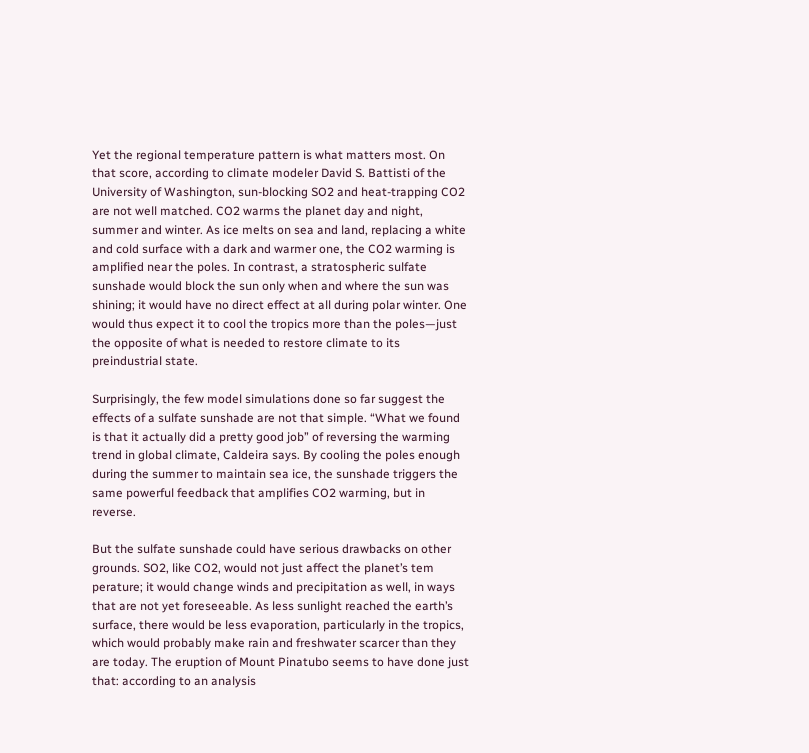Yet the regional temperature pattern is what matters most. On that score, according to climate modeler David S. Battisti of the University of Washington, sun-blocking SO2 and heat-trapping CO2 are not well matched. CO2 warms the planet day and night, summer and winter. As ice melts on sea and land, replacing a white and cold surface with a dark and warmer one, the CO2 warming is amplified near the poles. In contrast, a stratospheric sulfate sunshade would block the sun only when and where the sun was shining; it would have no direct effect at all during polar winter. One would thus expect it to cool the tropics more than the poles—just the opposite of what is needed to restore climate to its preindustrial state.

Surprisingly, the few model simulations done so far suggest the effects of a sulfate sunshade are not that simple. “What we found is that it actually did a pretty good job” of reversing the warming trend in global climate, Caldeira says. By cooling the poles enough during the summer to maintain sea ice, the sunshade triggers the same powerful feedback that amplifies CO2 warming, but in reverse.

But the sulfate sunshade could have serious drawbacks on other grounds. SO2, like CO2, would not just affect the planet’s tem perature; it would change winds and precipitation as well, in ways that are not yet foreseeable. As less sunlight reached the earth’s surface, there would be less evaporation, particularly in the tropics, which would probably make rain and freshwater scarcer than they are today. The eruption of Mount Pinatubo seems to have done just that: according to an analysis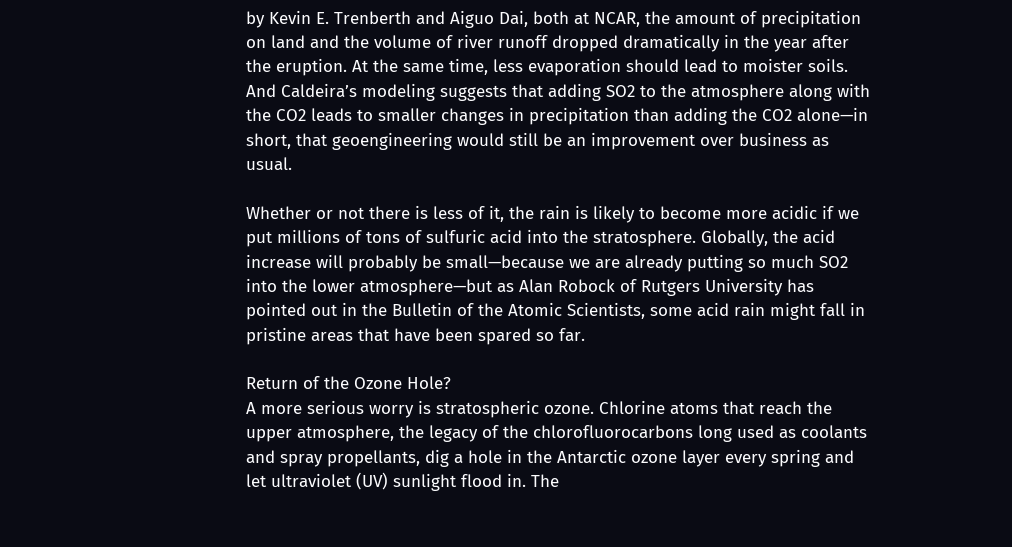by Kevin E. Trenberth and Aiguo Dai, both at NCAR, the amount of precipitation on land and the volume of river runoff dropped dramatically in the year after the eruption. At the same time, less evaporation should lead to moister soils. And Caldeira’s modeling suggests that adding SO2 to the atmosphere along with the CO2 leads to smaller changes in precipitation than adding the CO2 alone—in short, that geoengineering would still be an improvement over business as usual.

Whether or not there is less of it, the rain is likely to become more acidic if we put millions of tons of sulfuric acid into the stratosphere. Globally, the acid increase will probably be small—because we are already putting so much SO2 into the lower atmosphere—but as Alan Robock of Rutgers University has pointed out in the Bulletin of the Atomic Scientists, some acid rain might fall in pristine areas that have been spared so far.

Return of the Ozone Hole?
A more serious worry is stratospheric ozone. Chlorine atoms that reach the upper atmosphere, the legacy of the chlorofluorocarbons long used as coolants and spray propellants, dig a hole in the Antarctic ozone layer every spring and let ultraviolet (UV) sunlight flood in. The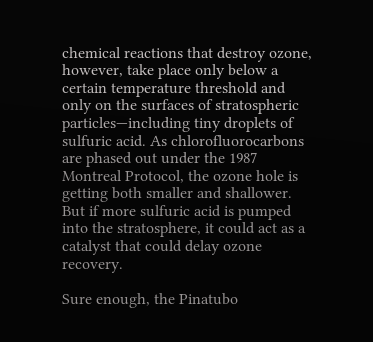chemical reactions that destroy ozone, however, take place only below a certain temperature threshold and only on the surfaces of stratospheric particles—including tiny droplets of sulfuric acid. As chlorofluorocarbons are phased out under the 1987 Montreal Protocol, the ozone hole is getting both smaller and shallower. But if more sulfuric acid is pumped into the stratosphere, it could act as a catalyst that could delay ozone recovery.

Sure enough, the Pinatubo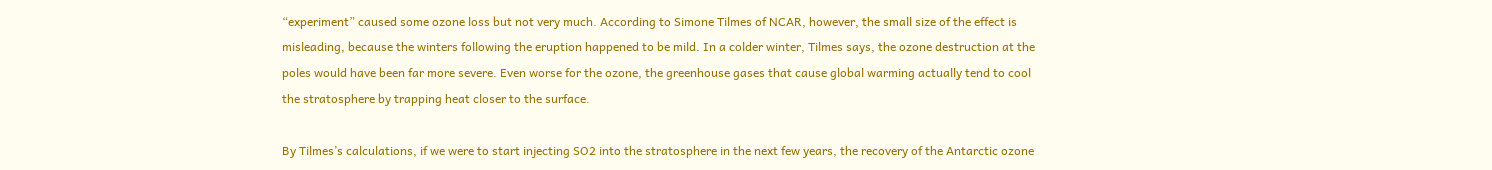“experiment” caused some ozone loss but not very much. According to Simone Tilmes of NCAR, however, the small size of the effect is misleading, because the winters following the eruption happened to be mild. In a colder winter, Tilmes says, the ozone destruction at the poles would have been far more severe. Even worse for the ozone, the greenhouse gases that cause global warming actually tend to cool the stratosphere by trapping heat closer to the surface.

By Tilmes’s calculations, if we were to start injecting SO2 into the stratosphere in the next few years, the recovery of the Antarctic ozone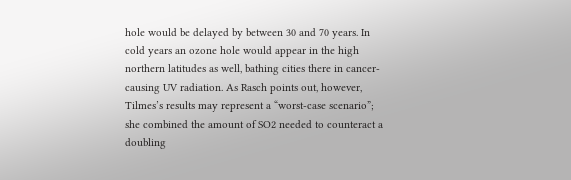hole would be delayed by between 30 and 70 years. In cold years an ozone hole would appear in the high northern latitudes as well, bathing cities there in cancer-causing UV radiation. As Rasch points out, however, Tilmes’s results may represent a “worst-case scenario”; she combined the amount of SO2 needed to counteract a doubling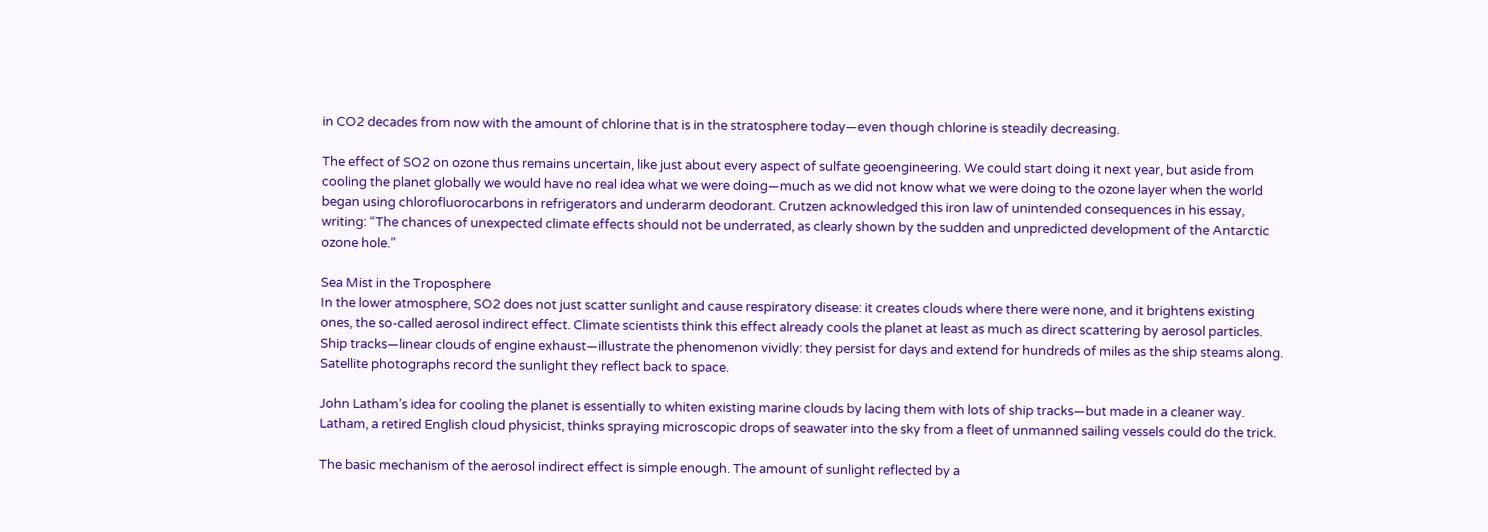in CO2 decades from now with the amount of chlorine that is in the stratosphere today—even though chlorine is steadily decreasing.

The effect of SO2 on ozone thus remains uncertain, like just about every aspect of sulfate geoengineering. We could start doing it next year, but aside from cooling the planet globally we would have no real idea what we were doing—much as we did not know what we were doing to the ozone layer when the world began using chlorofluorocarbons in refrigerators and underarm deodorant. Crutzen acknowledged this iron law of unintended consequences in his essay, writing: “The chances of unexpected climate effects should not be underrated, as clearly shown by the sudden and unpredicted development of the Antarctic ozone hole.”

Sea Mist in the Troposphere
In the lower atmosphere, SO2 does not just scatter sunlight and cause respiratory disease: it creates clouds where there were none, and it brightens existing ones, the so-called aerosol indirect effect. Climate scientists think this effect already cools the planet at least as much as direct scattering by aerosol particles. Ship tracks—linear clouds of engine exhaust—illustrate the phenomenon vividly: they persist for days and extend for hundreds of miles as the ship steams along. Satellite photographs record the sunlight they reflect back to space.

John Latham’s idea for cooling the planet is essentially to whiten existing marine clouds by lacing them with lots of ship tracks—but made in a cleaner way. Latham, a retired English cloud physicist, thinks spraying microscopic drops of seawater into the sky from a fleet of unmanned sailing vessels could do the trick.

The basic mechanism of the aerosol indirect effect is simple enough. The amount of sunlight reflected by a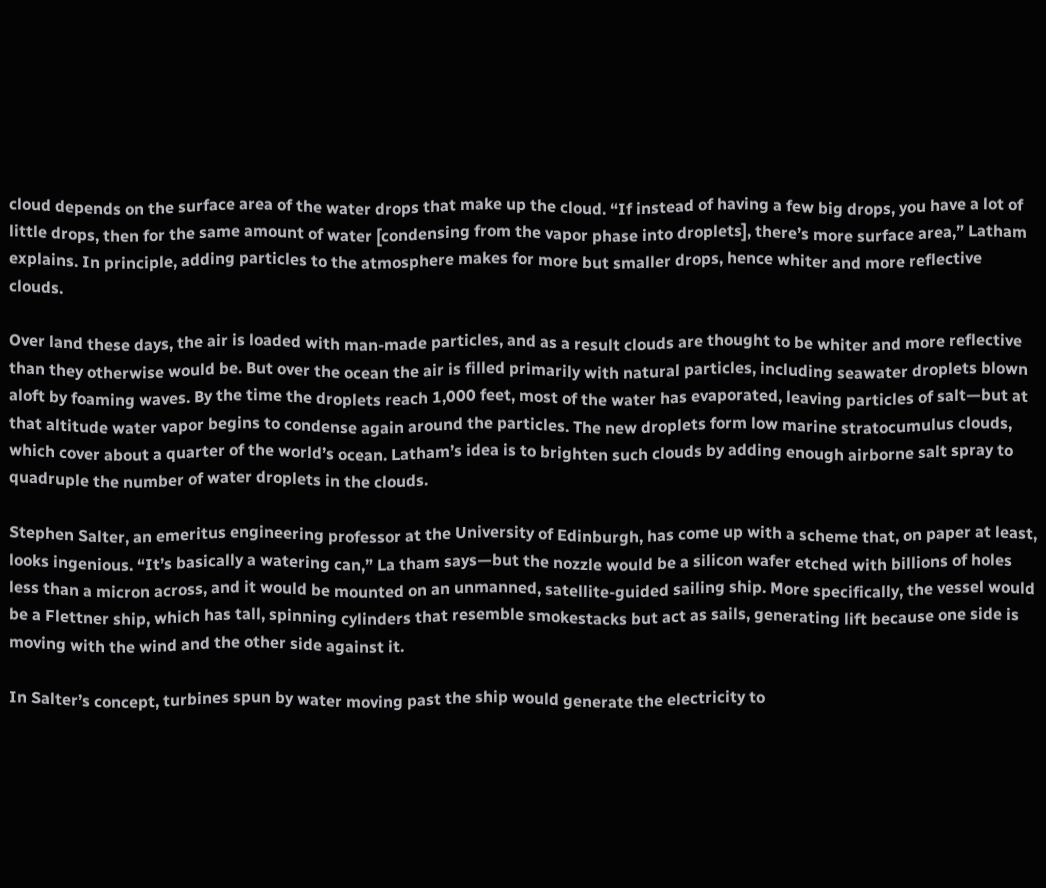cloud depends on the surface area of the water drops that make up the cloud. “If instead of having a few big drops, you have a lot of little drops, then for the same amount of water [condensing from the vapor phase into droplets], there’s more surface area,” Latham explains. In principle, adding particles to the atmosphere makes for more but smaller drops, hence whiter and more reflective clouds.

Over land these days, the air is loaded with man-made particles, and as a result clouds are thought to be whiter and more reflective than they otherwise would be. But over the ocean the air is filled primarily with natural particles, including seawater droplets blown aloft by foaming waves. By the time the droplets reach 1,000 feet, most of the water has evaporated, leaving particles of salt—but at that altitude water vapor begins to condense again around the particles. The new droplets form low marine stratocumulus clouds, which cover about a quarter of the world’s ocean. Latham’s idea is to brighten such clouds by adding enough airborne salt spray to quadruple the number of water droplets in the clouds.

Stephen Salter, an emeritus engineering professor at the University of Edinburgh, has come up with a scheme that, on paper at least, looks ingenious. “It’s basically a watering can,” La tham says—but the nozzle would be a silicon wafer etched with billions of holes less than a micron across, and it would be mounted on an unmanned, satellite-guided sailing ship. More specifically, the vessel would be a Flettner ship, which has tall, spinning cylinders that resemble smokestacks but act as sails, generating lift because one side is moving with the wind and the other side against it.

In Salter’s concept, turbines spun by water moving past the ship would generate the electricity to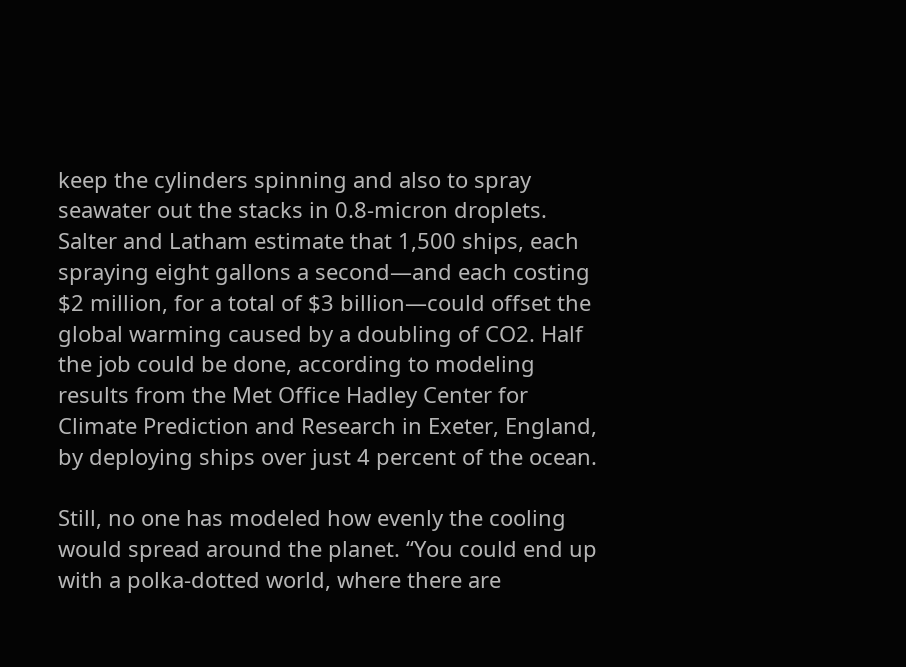keep the cylinders spinning and also to spray seawater out the stacks in 0.8-micron droplets. Salter and Latham estimate that 1,500 ships, each spraying eight gallons a second—and each costing $2 million, for a total of $3 billion—could offset the global warming caused by a doubling of CO2. Half the job could be done, according to modeling results from the Met Office Hadley Center for Climate Prediction and Research in Exeter, England, by deploying ships over just 4 percent of the ocean.

Still, no one has modeled how evenly the cooling would spread around the planet. “You could end up with a polka-dotted world, where there are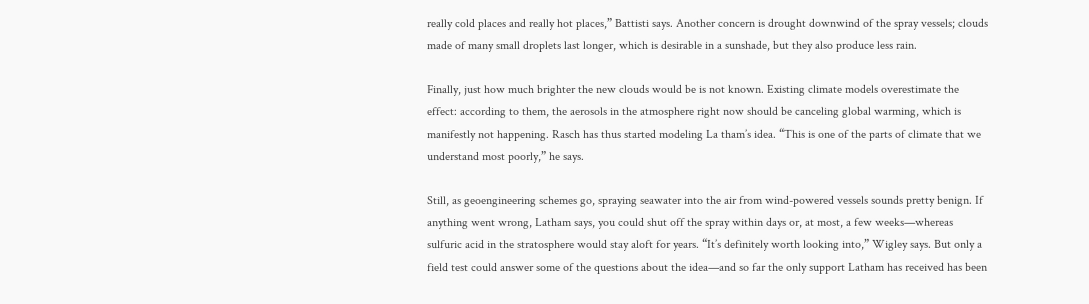really cold places and really hot places,” Battisti says. Another concern is drought downwind of the spray vessels; clouds made of many small droplets last longer, which is desirable in a sunshade, but they also produce less rain.

Finally, just how much brighter the new clouds would be is not known. Existing climate models overestimate the effect: according to them, the aerosols in the atmosphere right now should be canceling global warming, which is manifestly not happening. Rasch has thus started modeling La tham’s idea. “This is one of the parts of climate that we understand most poorly,” he says.

Still, as geoengineering schemes go, spraying seawater into the air from wind-powered vessels sounds pretty benign. If anything went wrong, Latham says, you could shut off the spray within days or, at most, a few weeks—whereas sulfuric acid in the stratosphere would stay aloft for years. “It’s definitely worth looking into,” Wigley says. But only a field test could answer some of the questions about the idea—and so far the only support Latham has received has been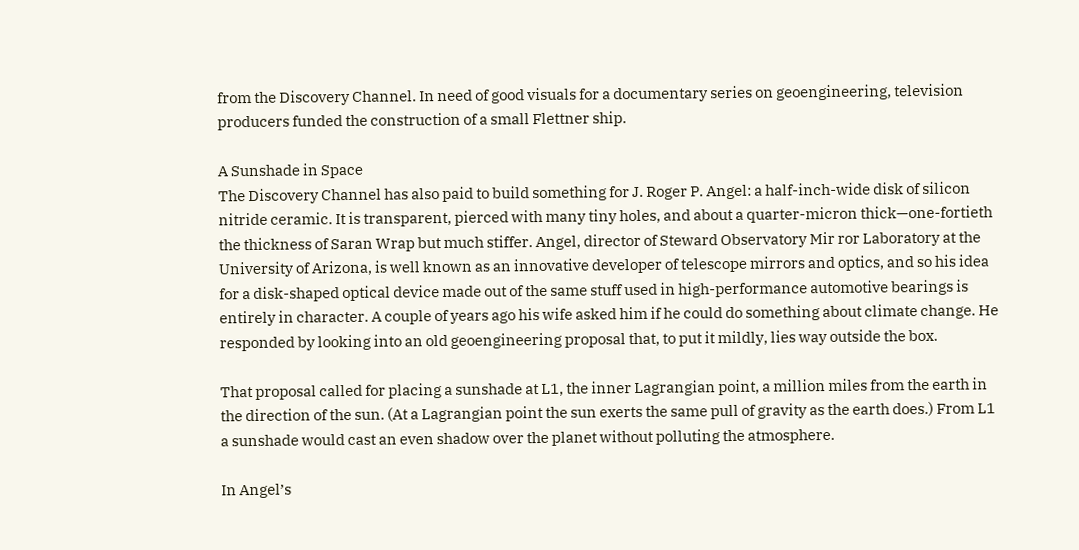from the Discovery Channel. In need of good visuals for a documentary series on geoengineering, television producers funded the construction of a small Flettner ship.

A Sunshade in Space
The Discovery Channel has also paid to build something for J. Roger P. Angel: a half-inch-wide disk of silicon nitride ceramic. It is transparent, pierced with many tiny holes, and about a quarter-micron thick—one-fortieth the thickness of Saran Wrap but much stiffer. Angel, director of Steward Observatory Mir ror Laboratory at the University of Arizona, is well known as an innovative developer of telescope mirrors and optics, and so his idea for a disk-shaped optical device made out of the same stuff used in high-performance automotive bearings is entirely in character. A couple of years ago his wife asked him if he could do something about climate change. He responded by looking into an old geoengineering proposal that, to put it mildly, lies way outside the box.

That proposal called for placing a sunshade at L1, the inner Lagrangian point, a million miles from the earth in the direction of the sun. (At a Lagrangian point the sun exerts the same pull of gravity as the earth does.) From L1 a sunshade would cast an even shadow over the planet without polluting the atmosphere.

In Angel’s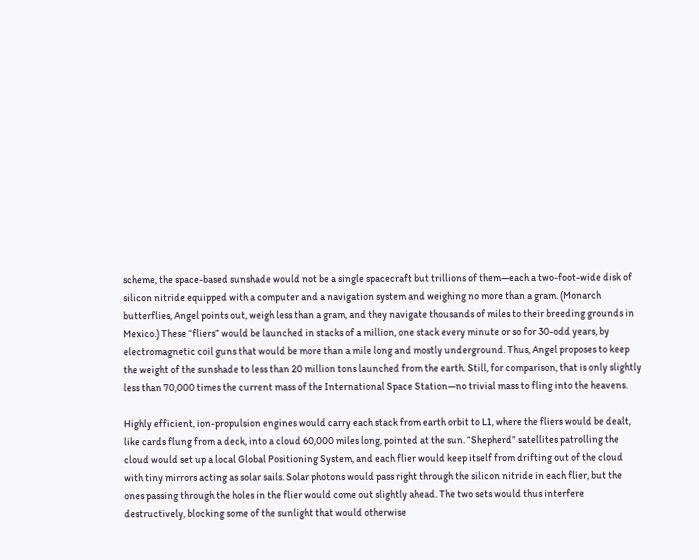scheme, the space-based sunshade would not be a single spacecraft but trillions of them—each a two-foot-wide disk of silicon nitride equipped with a computer and a navigation system and weighing no more than a gram. (Monarch butterflies, Angel points out, weigh less than a gram, and they navigate thousands of miles to their breeding grounds in Mexico.) These “fliers” would be launched in stacks of a million, one stack every minute or so for 30-odd years, by electromagnetic coil guns that would be more than a mile long and mostly underground. Thus, Angel proposes to keep the weight of the sunshade to less than 20 million tons launched from the earth. Still, for comparison, that is only slightly less than 70,000 times the current mass of the International Space Station—no trivial mass to fling into the heavens.

Highly efficient, ion-propulsion engines would carry each stack from earth orbit to L1, where the fliers would be dealt, like cards flung from a deck, into a cloud 60,000 miles long, pointed at the sun. “Shepherd” satellites patrolling the cloud would set up a local Global Positioning System, and each flier would keep itself from drifting out of the cloud with tiny mirrors acting as solar sails. Solar photons would pass right through the silicon nitride in each flier, but the ones passing through the holes in the flier would come out slightly ahead. The two sets would thus interfere destructively, blocking some of the sunlight that would otherwise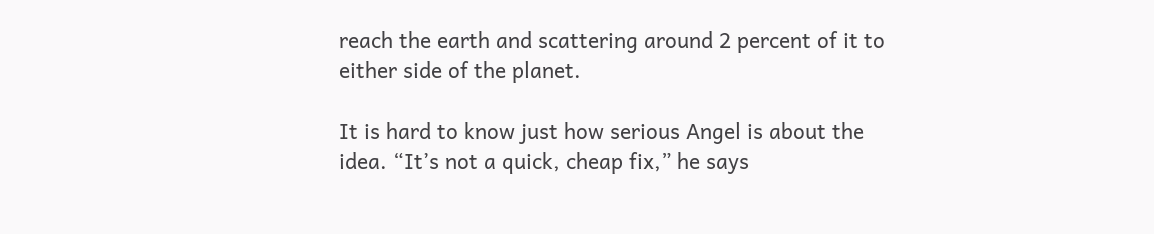reach the earth and scattering around 2 percent of it to either side of the planet.

It is hard to know just how serious Angel is about the idea. “It’s not a quick, cheap fix,” he says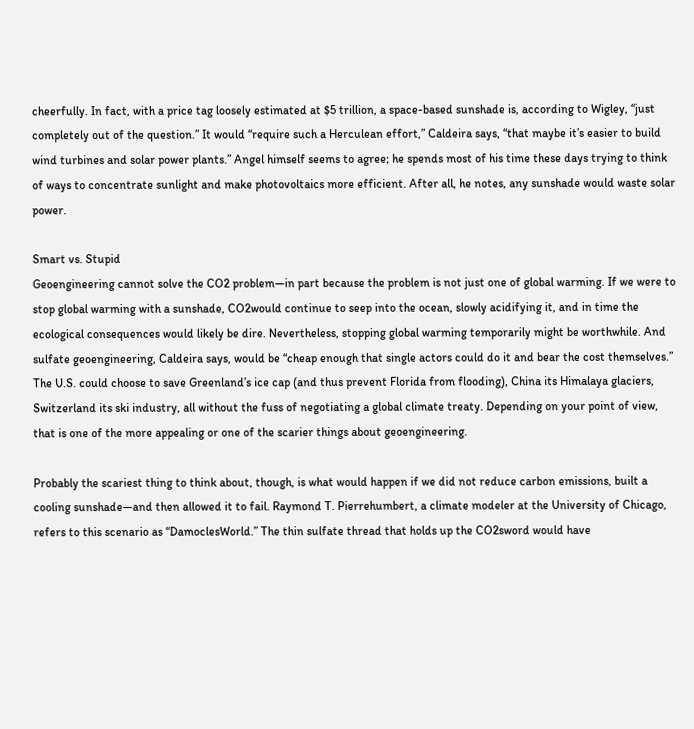cheerfully. In fact, with a price tag loosely estimated at $5 trillion, a space-based sunshade is, according to Wigley, “just completely out of the question.” It would “require such a Herculean effort,” Caldeira says, “that maybe it’s easier to build wind turbines and solar power plants.” Angel himself seems to agree; he spends most of his time these days trying to think of ways to concentrate sunlight and make photovoltaics more efficient. After all, he notes, any sunshade would waste solar power.

Smart vs. Stupid
Geoengineering cannot solve the CO2 problem—in part because the problem is not just one of global warming. If we were to stop global warming with a sunshade, CO2would continue to seep into the ocean, slowly acidifying it, and in time the ecological consequences would likely be dire. Nevertheless, stopping global warming temporarily might be worthwhile. And sulfate geoengineering, Caldeira says, would be “cheap enough that single actors could do it and bear the cost themselves.” The U.S. could choose to save Greenland’s ice cap (and thus prevent Florida from flooding), China its Himalaya glaciers, Switzerland its ski industry, all without the fuss of negotiating a global climate treaty. Depending on your point of view, that is one of the more appealing or one of the scarier things about geoengineering.

Probably the scariest thing to think about, though, is what would happen if we did not reduce carbon emissions, built a cooling sunshade—and then allowed it to fail. Raymond T. Pierrehumbert, a climate modeler at the University of Chicago, refers to this scenario as “DamoclesWorld.” The thin sulfate thread that holds up the CO2sword would have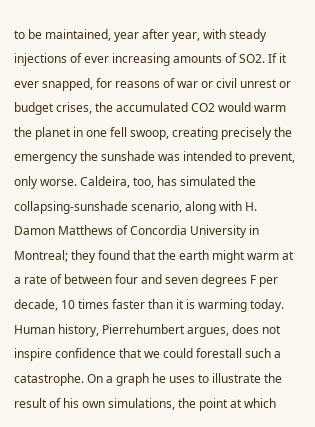to be maintained, year after year, with steady injections of ever increasing amounts of SO2. If it ever snapped, for reasons of war or civil unrest or budget crises, the accumulated CO2 would warm the planet in one fell swoop, creating precisely the emergency the sunshade was intended to prevent, only worse. Caldeira, too, has simulated the collapsing-sunshade scenario, along with H. Damon Matthews of Concordia University in Montreal; they found that the earth might warm at a rate of between four and seven degrees F per decade, 10 times faster than it is warming today. Human history, Pierrehumbert argues, does not inspire confidence that we could forestall such a catastrophe. On a graph he uses to illustrate the result of his own simulations, the point at which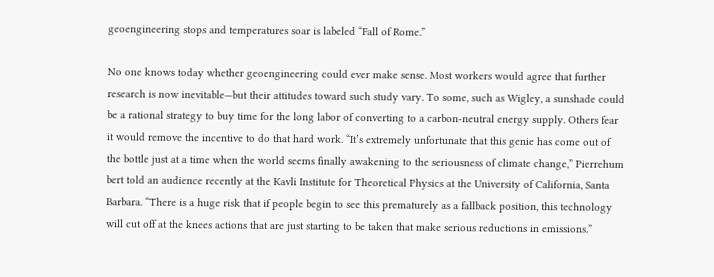geoengineering stops and temperatures soar is labeled “Fall of Rome.”

No one knows today whether geoengineering could ever make sense. Most workers would agree that further research is now inevitable—but their attitudes toward such study vary. To some, such as Wigley, a sunshade could be a rational strategy to buy time for the long labor of converting to a carbon-neutral energy supply. Others fear it would remove the incentive to do that hard work. “It’s extremely unfortunate that this genie has come out of the bottle just at a time when the world seems finally awakening to the seriousness of climate change,” Pierrehum bert told an audience recently at the Kavli Institute for Theoretical Physics at the University of California, Santa Barbara. “There is a huge risk that if people begin to see this prematurely as a fallback position, this technology will cut off at the knees actions that are just starting to be taken that make serious reductions in emissions.”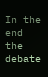In the end the debate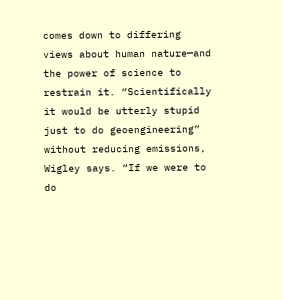comes down to differing views about human nature—and the power of science to restrain it. “Scientifically it would be utterly stupid just to do geoengineering” without reducing emissions, Wigley says. “If we were to do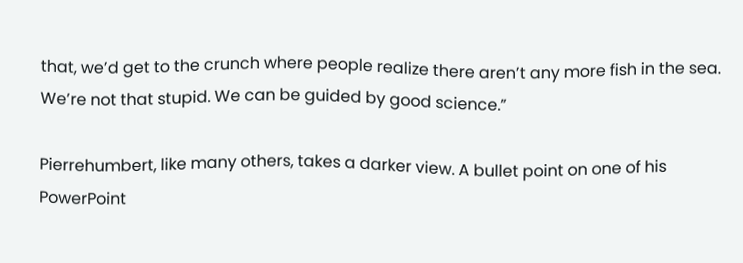that, we’d get to the crunch where people realize there aren’t any more fish in the sea. We’re not that stupid. We can be guided by good science.”

Pierrehumbert, like many others, takes a darker view. A bullet point on one of his PowerPoint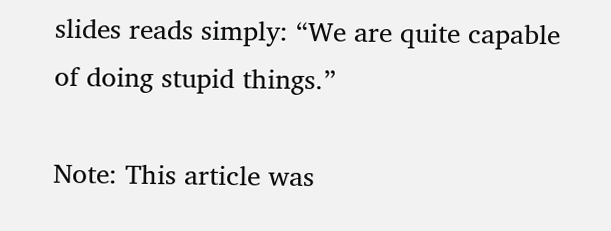slides reads simply: “We are quite capable of doing stupid things.”

Note: This article was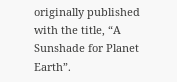originally published with the title, “A Sunshade for Planet Earth”.